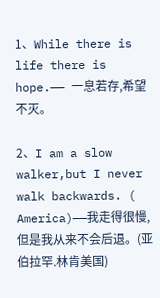1、While there is life there is hope.—— 一息若存,希望不灭。

2、I am a slow walker,but I never walk backwards. ( America)——我走得很慢,但是我从来不会后退。(亚伯拉罕.林肯美国)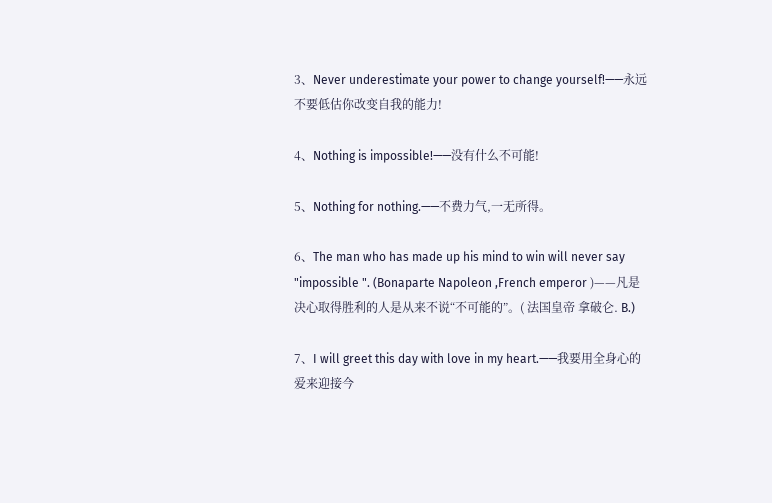3、Never underestimate your power to change yourself!——永远不要低估你改变自我的能力!

4、Nothing is impossible!——没有什么不可能!

5、Nothing for nothing.——不费力气,一无所得。

6、The man who has made up his mind to win will never say "impossible ". (Bonaparte Napoleon ,French emperor )——凡是决心取得胜利的人是从来不说“不可能的”。( 法国皇帝 拿破仑. B.)

7、I will greet this day with love in my heart.——我要用全身心的爱来迎接今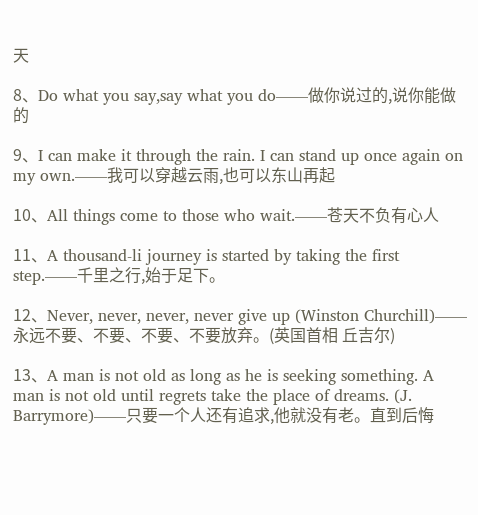天

8、Do what you say,say what you do——做你说过的,说你能做的

9、I can make it through the rain. I can stand up once again on my own.——我可以穿越云雨,也可以东山再起

10、All things come to those who wait.——苍天不负有心人

11、A thousand-li journey is started by taking the first step.——千里之行,始于足下。

12、Never, never, never, never give up (Winston Churchill)——永远不要、不要、不要、不要放弃。(英国首相 丘吉尔)

13、A man is not old as long as he is seeking something. A man is not old until regrets take the place of dreams. (J. Barrymore)——只要一个人还有追求,他就没有老。直到后悔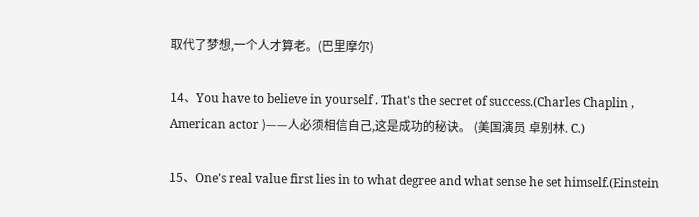取代了梦想,一个人才算老。(巴里摩尔)

14、You have to believe in yourself . That's the secret of success.(Charles Chaplin , American actor )——人必须相信自己,这是成功的秘诀。 (美国演员 卓别林. C.)

15、One's real value first lies in to what degree and what sense he set himself.(Einstein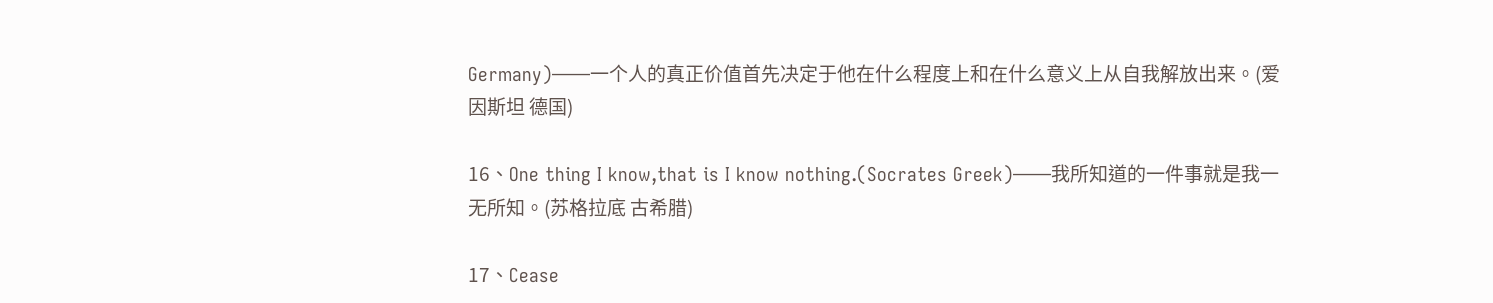Germany)——一个人的真正价值首先决定于他在什么程度上和在什么意义上从自我解放出来。(爱因斯坦 德国)

16、One thing I know,that is I know nothing.(Socrates Greek)——我所知道的一件事就是我一无所知。(苏格拉底 古希腊)

17、Cease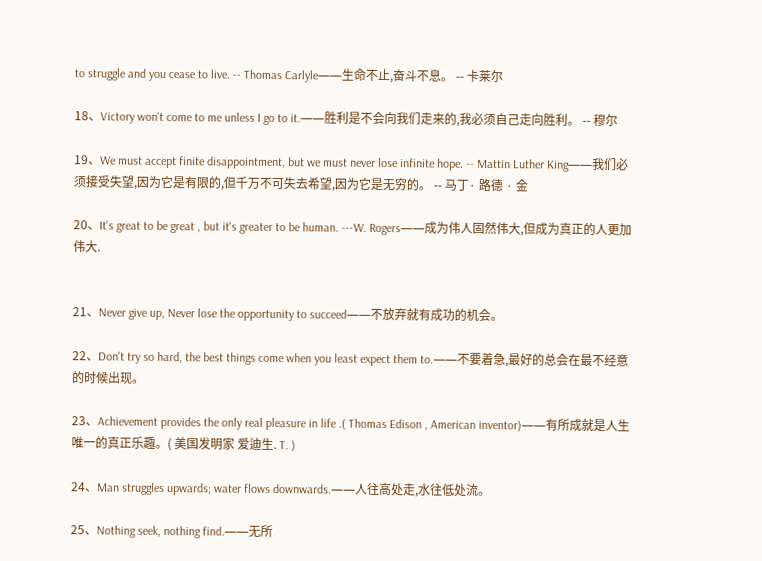to struggle and you cease to live. -- Thomas Carlyle——生命不止,奋斗不息。 -- 卡莱尔

18、Victory won't come to me unless I go to it.——胜利是不会向我们走来的,我必须自己走向胜利。 -- 穆尔

19、We must accept finite disappointment, but we must never lose infinite hope. -- Mattin Luther King——我们必须接受失望,因为它是有限的,但千万不可失去希望,因为它是无穷的。 -- 马丁· 路德 · 金

20、It's great to be great , but it's greater to be human. ---W. Rogers——成为伟人固然伟大,但成为真正的人更加伟大.


21、Never give up, Never lose the opportunity to succeed——不放弃就有成功的机会。

22、Don't try so hard, the best things come when you least expect them to.——不要着急,最好的总会在最不经意的时候出现。

23、Achievement provides the only real pleasure in life .( Thomas Edison , American inventor)——有所成就是人生唯一的真正乐趣。( 美国发明家 爱迪生. T. )

24、Man struggles upwards; water flows downwards.——人往高处走,水往低处流。

25、Nothing seek, nothing find.——无所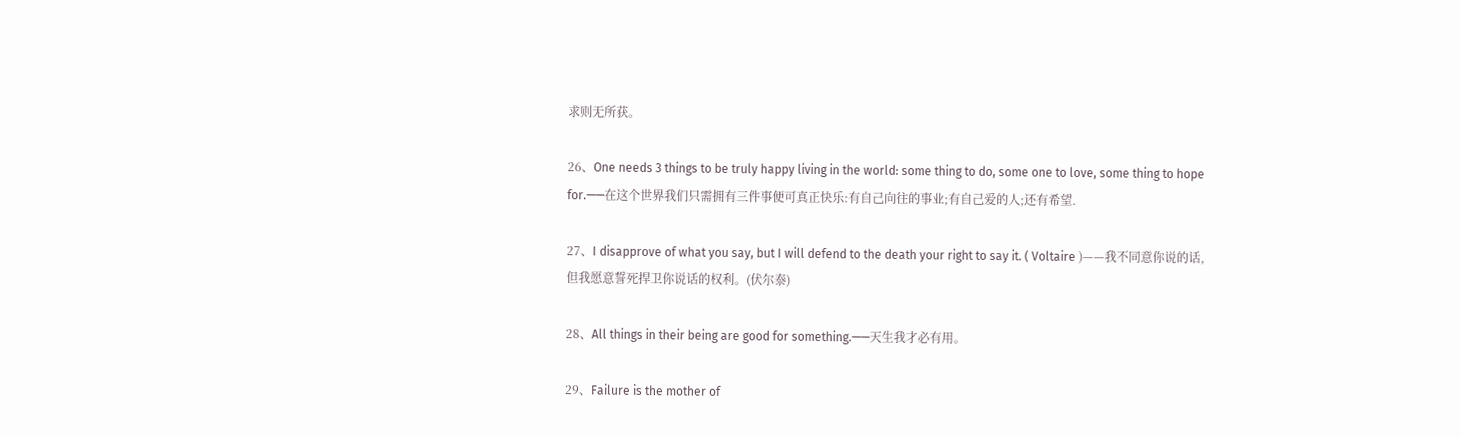求则无所获。

26、One needs 3 things to be truly happy living in the world: some thing to do, some one to love, some thing to hope for.——在这个世界我们只需拥有三件事便可真正快乐:有自己向往的事业;有自己爱的人;还有希望.

27、I disapprove of what you say, but I will defend to the death your right to say it. ( Voltaire )——我不同意你说的话,但我愿意誓死捍卫你说话的权利。(伏尔泰)

28、All things in their being are good for something.——天生我才必有用。

29、Failure is the mother of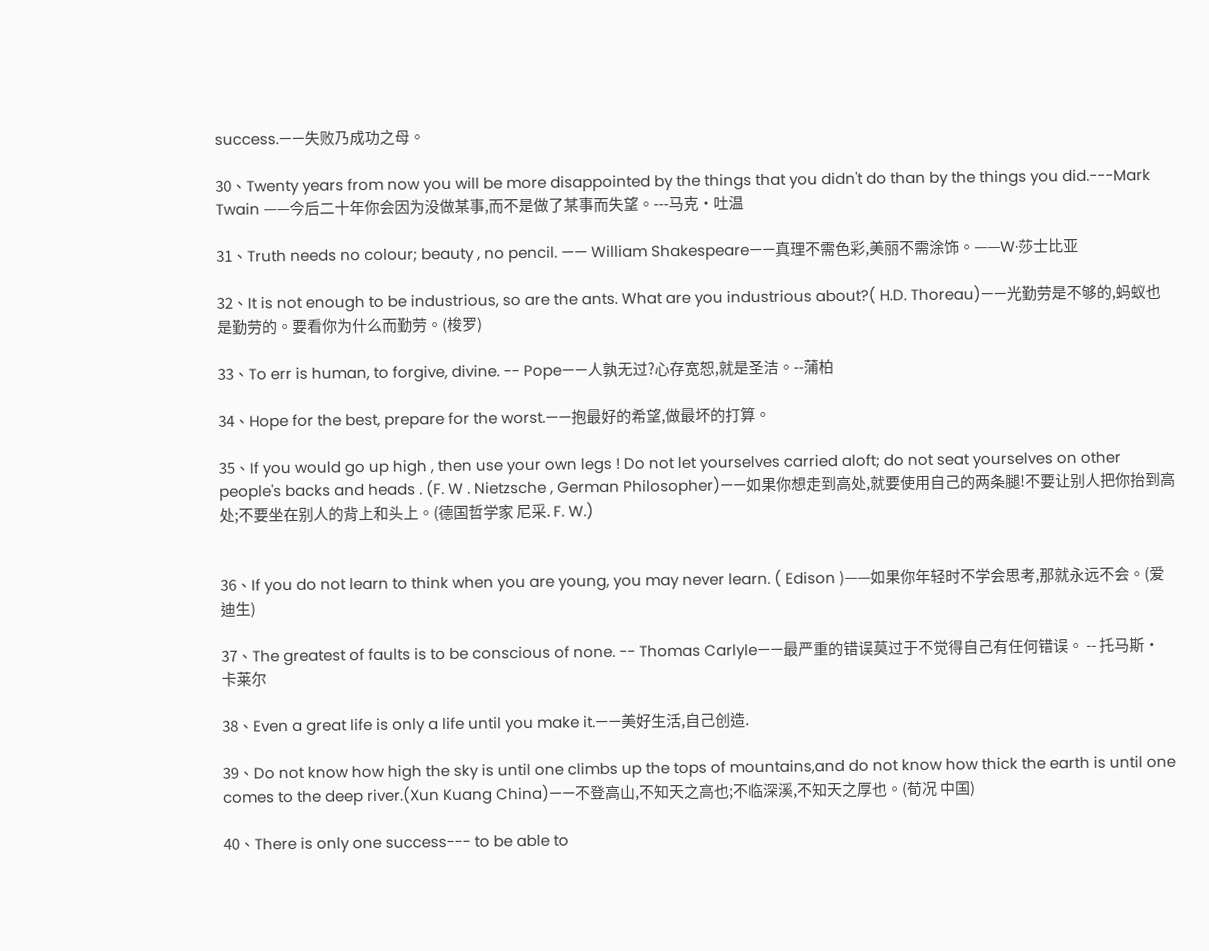success.——失败乃成功之母。

30、Twenty years from now you will be more disappointed by the things that you didn't do than by the things you did.---Mark Twain ——今后二十年你会因为没做某事,而不是做了某事而失望。---马克·吐温

31、Truth needs no colour; beauty , no pencil. —— William Shakespeare——真理不需色彩,美丽不需涂饰。——W·莎士比亚

32、It is not enough to be industrious, so are the ants. What are you industrious about?( H.D. Thoreau)——光勤劳是不够的,蚂蚁也是勤劳的。要看你为什么而勤劳。(梭罗)

33、To err is human, to forgive, divine. -- Pope——人孰无过?心存宽恕,就是圣洁。--蒲柏

34、Hope for the best, prepare for the worst.——抱最好的希望,做最坏的打算。

35、If you would go up high , then use your own legs ! Do not let yourselves carried aloft; do not seat yourselves on other people's backs and heads . (F. W . Nietzsche , German Philosopher)——如果你想走到高处,就要使用自己的两条腿!不要让别人把你抬到高处;不要坐在别人的背上和头上。(德国哲学家 尼采. F. W.)


36、If you do not learn to think when you are young, you may never learn. ( Edison )——如果你年轻时不学会思考,那就永远不会。(爱迪生)

37、The greatest of faults is to be conscious of none. -- Thomas Carlyle——最严重的错误莫过于不觉得自己有任何错误。 -- 托马斯·卡莱尔

38、Even a great life is only a life until you make it.——美好生活,自己创造.

39、Do not know how high the sky is until one climbs up the tops of mountains,and do not know how thick the earth is until one comes to the deep river.(Xun Kuang China)——不登高山,不知天之高也;不临深溪,不知天之厚也。(荀况 中国)

40、There is only one success--- to be able to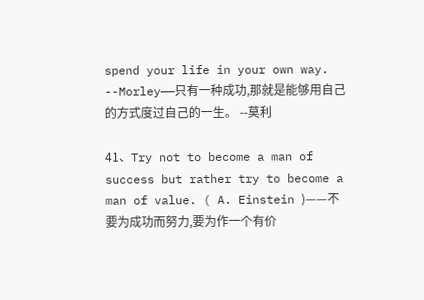spend your life in your own way. --Morley——只有一种成功,那就是能够用自己的方式度过自己的一生。 --莫利

41、Try not to become a man of success but rather try to become a man of value. ( A. Einstein )——不要为成功而努力,要为作一个有价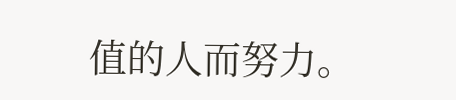值的人而努力。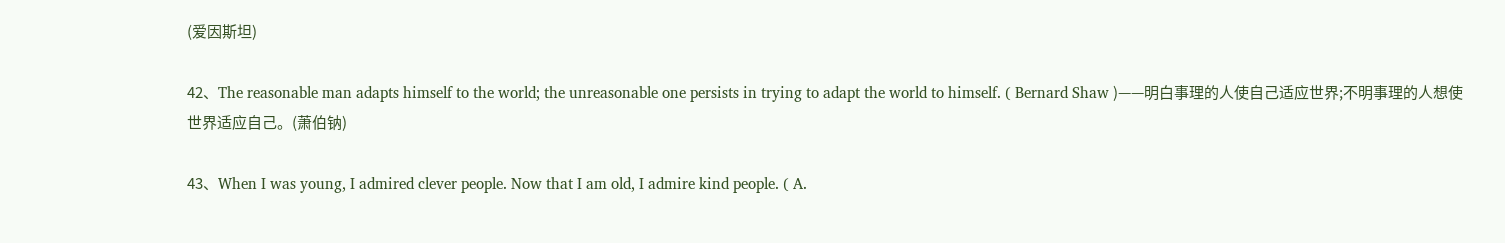(爱因斯坦)

42、The reasonable man adapts himself to the world; the unreasonable one persists in trying to adapt the world to himself. ( Bernard Shaw )——明白事理的人使自己适应世界;不明事理的人想使世界适应自己。(萧伯钠)

43、When I was young, I admired clever people. Now that I am old, I admire kind people. ( A.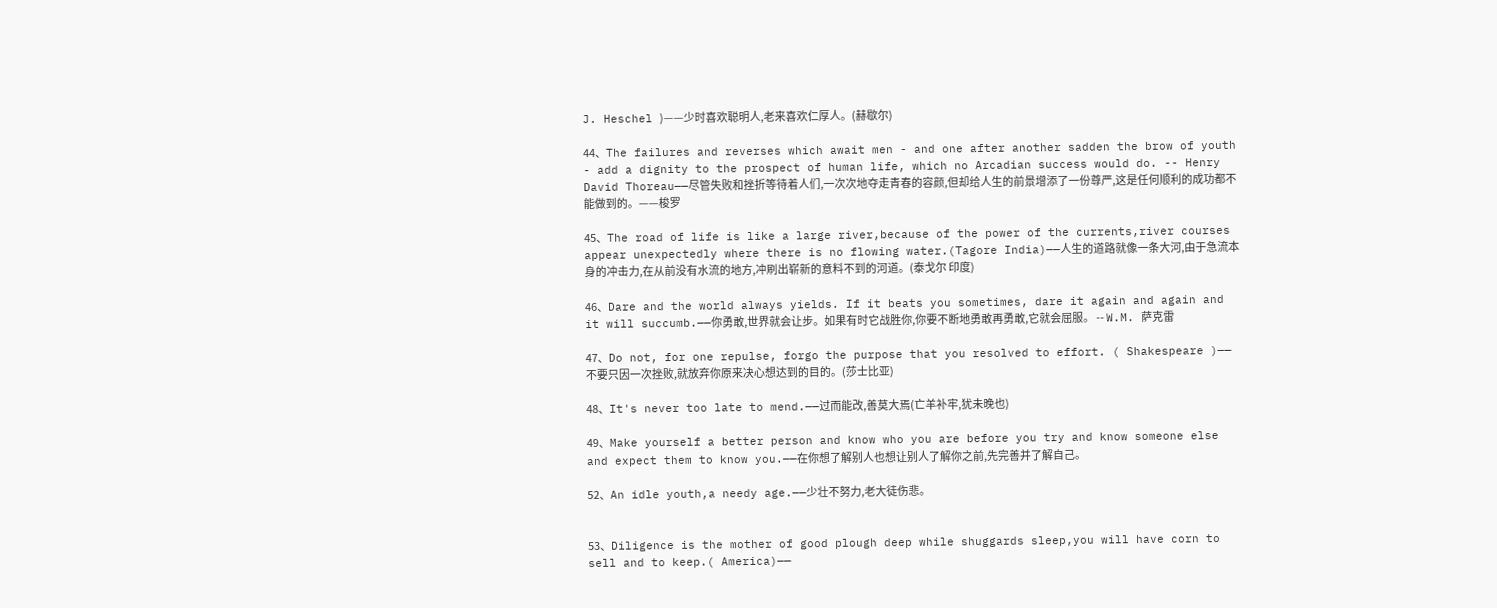J. Heschel )——少时喜欢聪明人,老来喜欢仁厚人。(赫歇尔)

44、The failures and reverses which await men - and one after another sadden the brow of youth - add a dignity to the prospect of human life, which no Arcadian success would do. -- Henry David Thoreau——尽管失败和挫折等待着人们,一次次地夺走青春的容颜,但却给人生的前景增添了一份尊严,这是任何顺利的成功都不能做到的。——梭罗

45、The road of life is like a large river,because of the power of the currents,river courses appear unexpectedly where there is no flowing water.(Tagore India)——人生的道路就像一条大河,由于急流本身的冲击力,在从前没有水流的地方,冲刷出崭新的意料不到的河道。(泰戈尔 印度)

46、Dare and the world always yields. If it beats you sometimes, dare it again and again and it will succumb.——你勇敢,世界就会让步。如果有时它战胜你,你要不断地勇敢再勇敢,它就会屈服。 -- W.M. 萨克雷

47、Do not, for one repulse, forgo the purpose that you resolved to effort. ( Shakespeare )——不要只因一次挫败,就放弃你原来决心想达到的目的。(莎士比亚)

48、It's never too late to mend.——过而能改,善莫大焉(亡羊补牢,犹未晚也)

49、Make yourself a better person and know who you are before you try and know someone else and expect them to know you.——在你想了解别人也想让别人了解你之前,先完善并了解自己。

52、An idle youth,a needy age.——少壮不努力,老大徒伤悲。


53、Diligence is the mother of good plough deep while shuggards sleep,you will have corn to sell and to keep.( America)——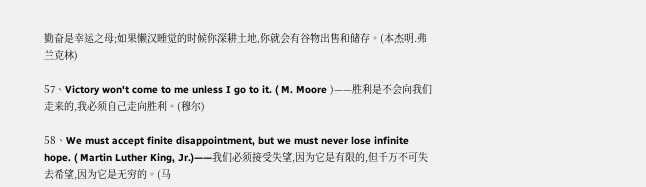勤奋是幸运之母;如果懒汉睡觉的时候你深耕土地,你就会有谷物出售和储存。(本杰明.弗兰克林)

57、Victory won't come to me unless I go to it. ( M. Moore )——胜利是不会向我们走来的,我必须自己走向胜利。(穆尔)

58、We must accept finite disappointment, but we must never lose infinite hope. ( Martin Luther King, Jr.)——我们必须接受失望,因为它是有限的,但千万不可失去希望,因为它是无穷的。(马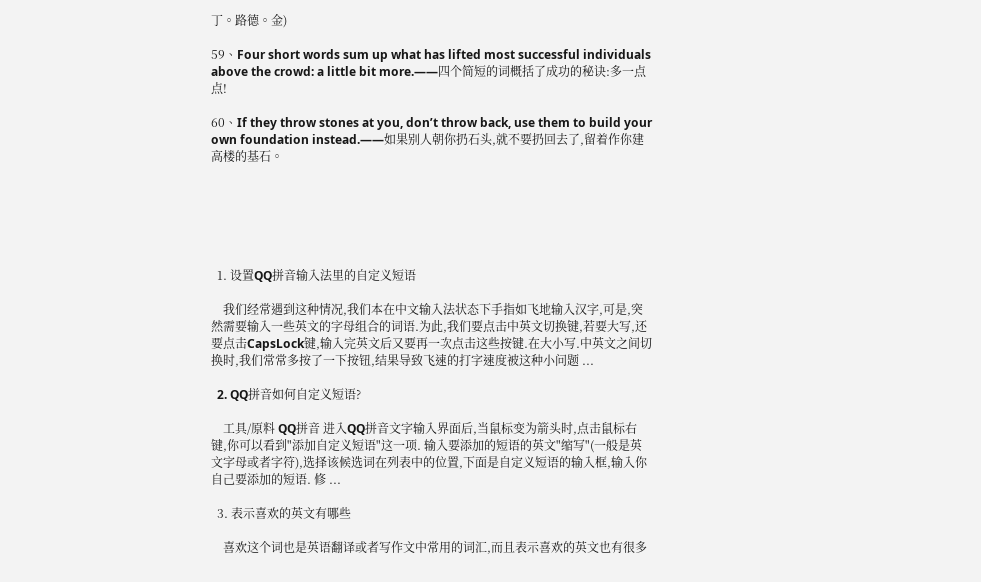丁。路德。金)

59、Four short words sum up what has lifted most successful individuals above the crowd: a little bit more.——四个简短的词概括了成功的秘诀:多一点点!

60、If they throw stones at you, don’t throw back, use them to build your own foundation instead.——如果别人朝你扔石头,就不要扔回去了,留着作你建高楼的基石。






  1. 设置QQ拼音输入法里的自定义短语

    我们经常遇到这种情况,我们本在中文输入法状态下手指如飞地输入汉字,可是,突然需要输入一些英文的字母组合的词语.为此,我们要点击中英文切换键,若要大写,还要点击CapsLock键,输入完英文后又要再一次点击这些按键.在大小写.中英文之间切换时,我们常常多按了一下按钮,结果导致飞速的打字速度被这种小问题 ...

  2. QQ拼音如何自定义短语?

    工具/原料 QQ拼音 进入QQ拼音文字输入界面后,当鼠标变为箭头时,点击鼠标右键,你可以看到"添加自定义短语"这一项. 输入要添加的短语的英文"缩写"(一般是英文字母或者字符),选择该候选词在列表中的位置,下面是自定义短语的输入框,输入你自己要添加的短语. 修 ...

  3. 表示喜欢的英文有哪些

    喜欢这个词也是英语翻译或者写作文中常用的词汇,而且表示喜欢的英文也有很多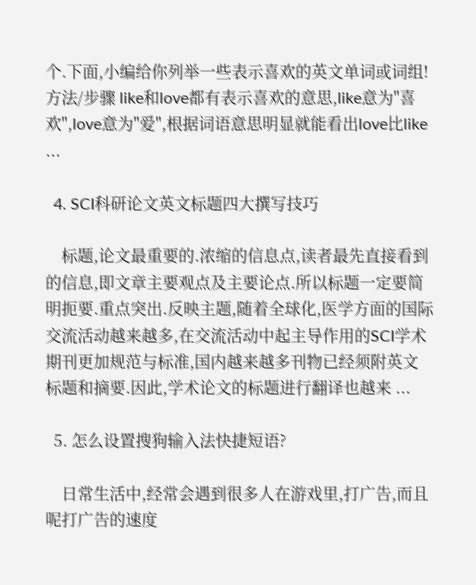个.下面,小编给你列举一些表示喜欢的英文单词或词组! 方法/步骤 like和love都有表示喜欢的意思,like意为"喜欢",love意为"爱",根据词语意思明显就能看出love比like ...

  4. SCI科研论文英文标题四大撰写技巧

    标题,论文最重要的.浓缩的信息点,读者最先直接看到的信息,即文章主要观点及主要论点.所以标题一定要简明扼要.重点突出.反映主题,随着全球化,医学方面的国际交流活动越来越多,在交流活动中起主导作用的SCI学术期刊更加规范与标准,国内越来越多刊物已经须附英文标题和摘要.因此,学术论文的标题进行翻译也越来 ...

  5. 怎么设置搜狗输入法快捷短语?

    日常生活中,经常会遇到很多人在游戏里,打广告,而且呢打广告的速度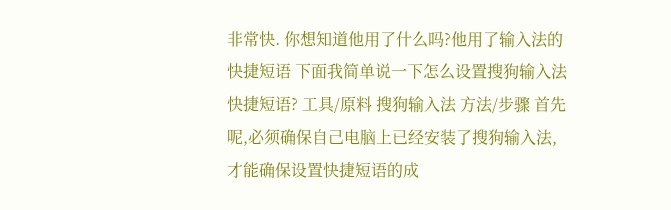非常快. 你想知道他用了什么吗?他用了输入法的快捷短语 下面我简单说一下怎么设置搜狗输入法快捷短语? 工具/原料 搜狗输入法 方法/步骤 首先呢,必须确保自己电脑上已经安装了搜狗输入法,才能确保设置快捷短语的成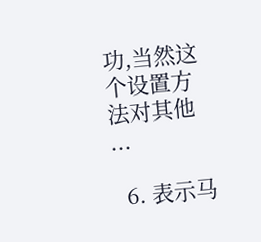功,当然这个设置方法对其他 ...

  6. 表示马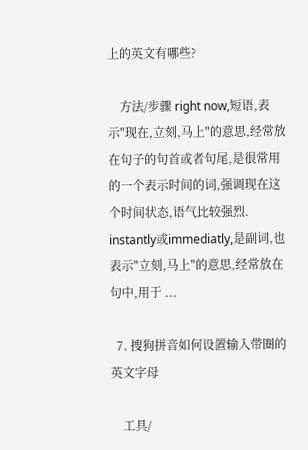上的英文有哪些?

    方法/步骤 right now,短语,表示"现在,立刻,马上"的意思,经常放在句子的句首或者句尾,是很常用的一个表示时间的词,强调现在这个时间状态,语气比较强烈. instantly或immediatly,是副词,也表示"立刻,马上"的意思,经常放在句中,用于 ...

  7. 搜狗拼音如何设置输入带圈的英文字母

    工具/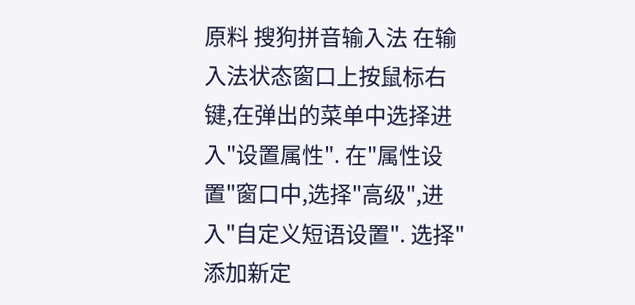原料 搜狗拼音输入法 在输入法状态窗口上按鼠标右键,在弹出的菜单中选择进入"设置属性". 在"属性设置"窗口中,选择"高级",进入"自定义短语设置". 选择"添加新定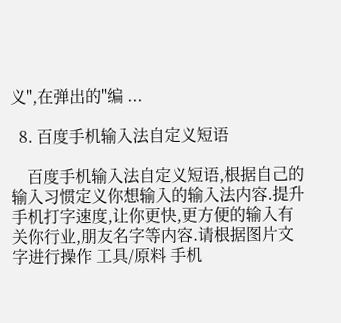义",在弹出的"编 ...

  8. 百度手机输入法自定义短语

    百度手机输入法自定义短语,根据自己的输入习惯定义你想输入的输入法内容.提升手机打字速度,让你更快,更方便的输入有关你行业,朋友名字等内容.请根据图片文字进行操作 工具/原料 手机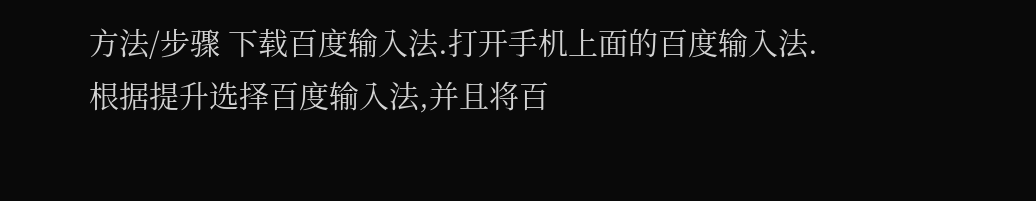方法/步骤 下载百度输入法.打开手机上面的百度输入法.根据提升选择百度输入法,并且将百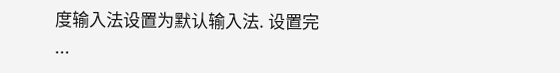度输入法设置为默认输入法. 设置完 ...